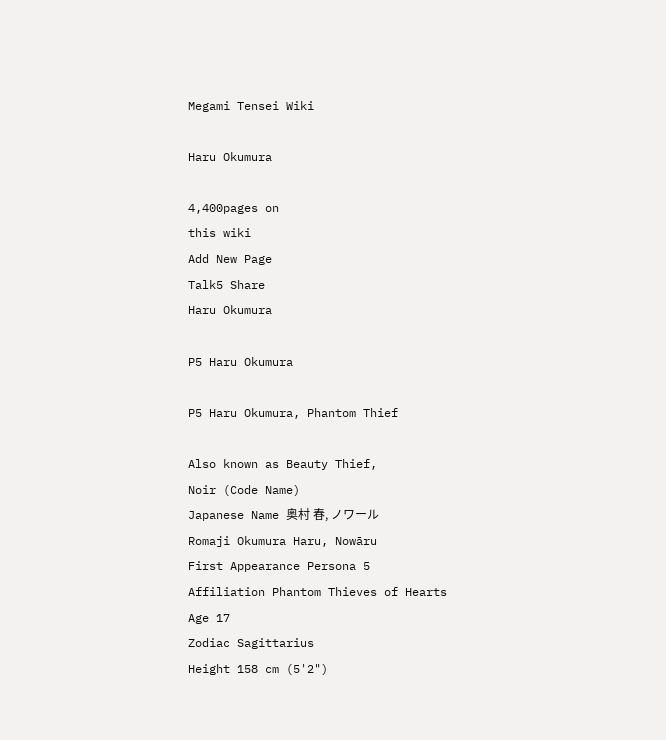Megami Tensei Wiki

Haru Okumura

4,400pages on
this wiki
Add New Page
Talk5 Share
Haru Okumura

P5 Haru Okumura

P5 Haru Okumura, Phantom Thief

Also known as Beauty Thief,
Noir (Code Name)
Japanese Name 奥村 春, ノワール
Romaji Okumura Haru, Nowāru
First Appearance Persona 5
Affiliation Phantom Thieves of Hearts
Age 17
Zodiac Sagittarius
Height 158 cm (5'2")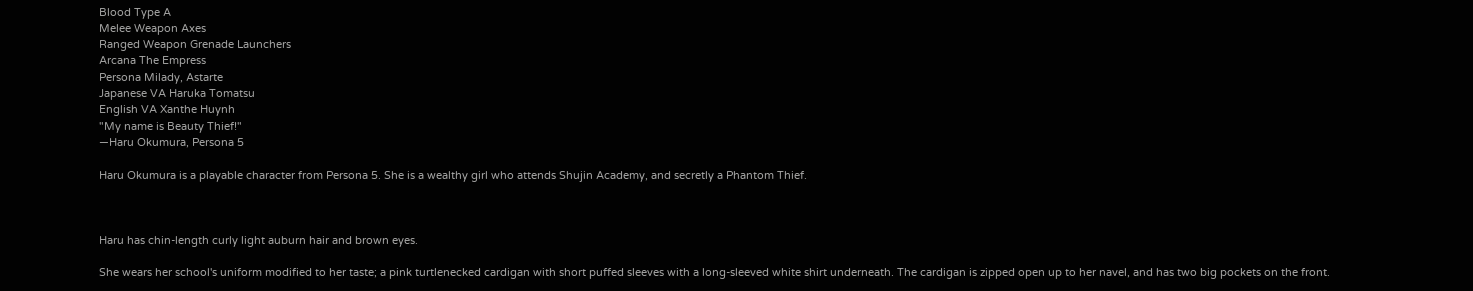Blood Type A
Melee Weapon Axes
Ranged Weapon Grenade Launchers
Arcana The Empress
Persona Milady, Astarte
Japanese VA Haruka Tomatsu
English VA Xanthe Huynh
"My name is Beauty Thief!"
—Haru Okumura, Persona 5

Haru Okumura is a playable character from Persona 5. She is a wealthy girl who attends Shujin Academy, and secretly a Phantom Thief.



Haru has chin-length curly light auburn hair and brown eyes.

She wears her school's uniform modified to her taste; a pink turtlenecked cardigan with short puffed sleeves with a long-sleeved white shirt underneath. The cardigan is zipped open up to her navel, and has two big pockets on the front.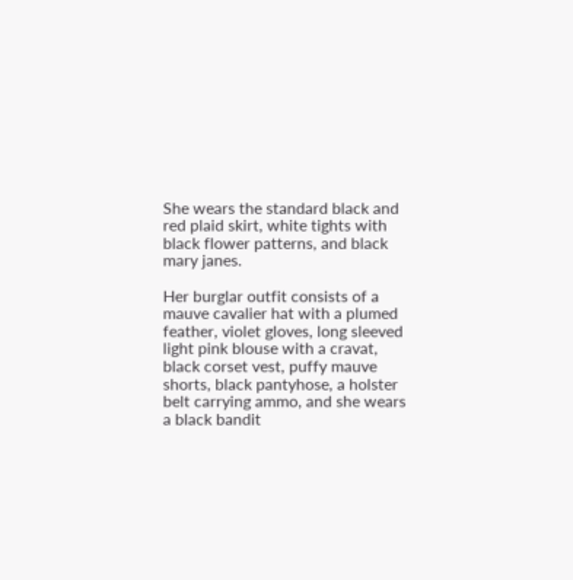She wears the standard black and red plaid skirt, white tights with black flower patterns, and black mary janes.

Her burglar outfit consists of a mauve cavalier hat with a plumed feather, violet gloves, long sleeved light pink blouse with a cravat, black corset vest, puffy mauve shorts, black pantyhose, a holster belt carrying ammo, and she wears a black bandit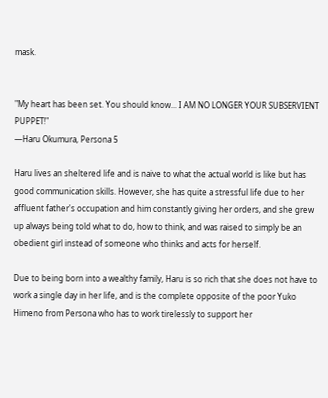mask.


"My heart has been set. You should know... I AM NO LONGER YOUR SUBSERVIENT PUPPET!"
—Haru Okumura, Persona 5

Haru lives an sheltered life and is naive to what the actual world is like but has good communication skills. However, she has quite a stressful life due to her affluent father's occupation and him constantly giving her orders, and she grew up always being told what to do, how to think, and was raised to simply be an obedient girl instead of someone who thinks and acts for herself.

Due to being born into a wealthy family, Haru is so rich that she does not have to work a single day in her life, and is the complete opposite of the poor Yuko Himeno from Persona who has to work tirelessly to support her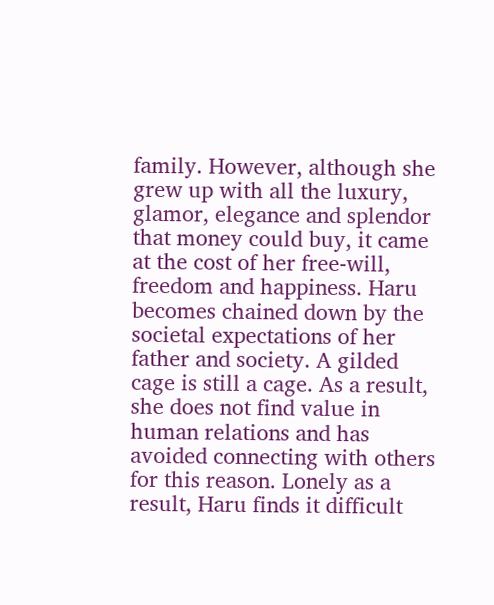family. However, although she grew up with all the luxury, glamor, elegance and splendor that money could buy, it came at the cost of her free-will, freedom and happiness. Haru becomes chained down by the societal expectations of her father and society. A gilded cage is still a cage. As a result, she does not find value in human relations and has avoided connecting with others for this reason. Lonely as a result, Haru finds it difficult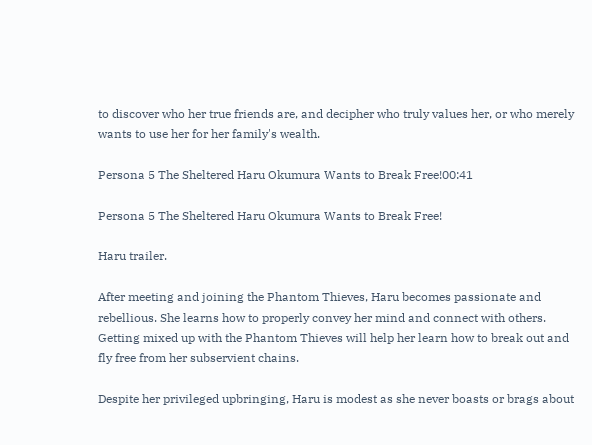to discover who her true friends are, and decipher who truly values her, or who merely wants to use her for her family's wealth.

Persona 5 The Sheltered Haru Okumura Wants to Break Free!00:41

Persona 5 The Sheltered Haru Okumura Wants to Break Free!

Haru trailer.

After meeting and joining the Phantom Thieves, Haru becomes passionate and rebellious. She learns how to properly convey her mind and connect with others. Getting mixed up with the Phantom Thieves will help her learn how to break out and fly free from her subservient chains.

Despite her privileged upbringing, Haru is modest as she never boasts or brags about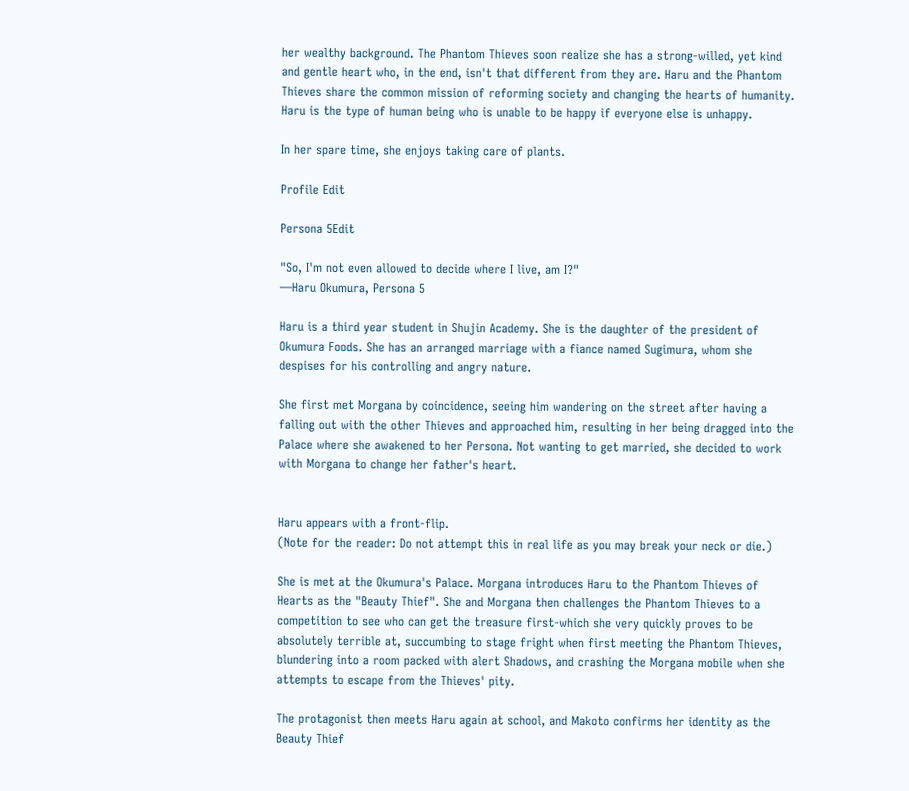her wealthy background. The Phantom Thieves soon realize she has a strong-willed, yet kind and gentle heart who, in the end, isn't that different from they are. Haru and the Phantom Thieves share the common mission of reforming society and changing the hearts of humanity. Haru is the type of human being who is unable to be happy if everyone else is unhappy.

In her spare time, she enjoys taking care of plants.

Profile Edit

Persona 5Edit

"So, I'm not even allowed to decide where I live, am I?"
—Haru Okumura, Persona 5

Haru is a third year student in Shujin Academy. She is the daughter of the president of Okumura Foods. She has an arranged marriage with a fiance named Sugimura, whom she despises for his controlling and angry nature.

She first met Morgana by coincidence, seeing him wandering on the street after having a falling out with the other Thieves and approached him, resulting in her being dragged into the Palace where she awakened to her Persona. Not wanting to get married, she decided to work with Morgana to change her father's heart.


Haru appears with a front-flip.
(Note for the reader: Do not attempt this in real life as you may break your neck or die.)

She is met at the Okumura's Palace. Morgana introduces Haru to the Phantom Thieves of Hearts as the "Beauty Thief". She and Morgana then challenges the Phantom Thieves to a competition to see who can get the treasure first-which she very quickly proves to be absolutely terrible at, succumbing to stage fright when first meeting the Phantom Thieves, blundering into a room packed with alert Shadows, and crashing the Morgana mobile when she attempts to escape from the Thieves' pity.

The protagonist then meets Haru again at school, and Makoto confirms her identity as the Beauty Thief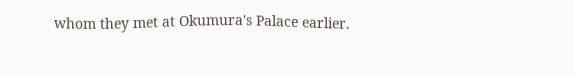whom they met at Okumura's Palace earlier.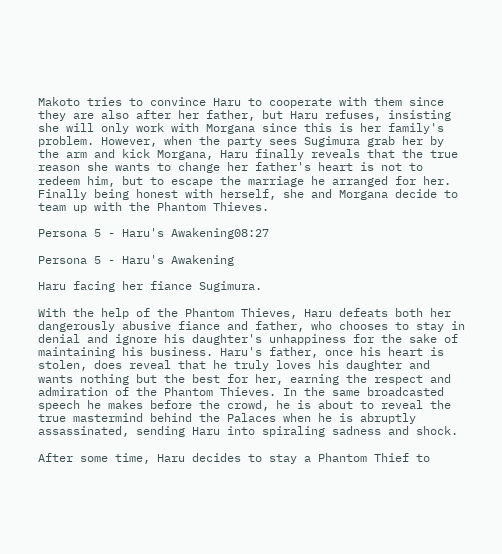Makoto tries to convince Haru to cooperate with them since they are also after her father, but Haru refuses, insisting she will only work with Morgana since this is her family's problem. However, when the party sees Sugimura grab her by the arm and kick Morgana, Haru finally reveals that the true reason she wants to change her father's heart is not to redeem him, but to escape the marriage he arranged for her. Finally being honest with herself, she and Morgana decide to team up with the Phantom Thieves.

Persona 5 - Haru's Awakening08:27

Persona 5 - Haru's Awakening

Haru facing her fiance Sugimura.

With the help of the Phantom Thieves, Haru defeats both her dangerously abusive fiance and father, who chooses to stay in denial and ignore his daughter's unhappiness for the sake of maintaining his business. Haru's father, once his heart is stolen, does reveal that he truly loves his daughter and wants nothing but the best for her, earning the respect and admiration of the Phantom Thieves. In the same broadcasted speech he makes before the crowd, he is about to reveal the true mastermind behind the Palaces when he is abruptly assassinated, sending Haru into spiraling sadness and shock.

After some time, Haru decides to stay a Phantom Thief to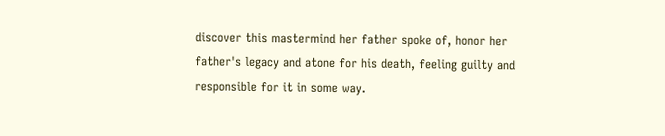discover this mastermind her father spoke of, honor her father's legacy and atone for his death, feeling guilty and responsible for it in some way.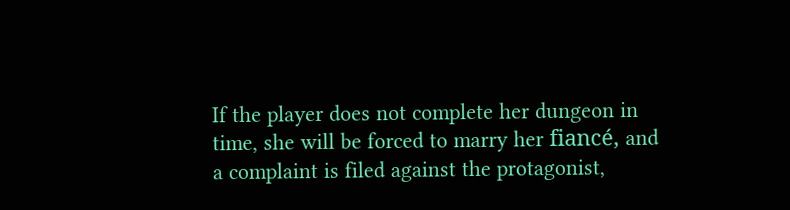If the player does not complete her dungeon in time, she will be forced to marry her fiancé, and a complaint is filed against the protagonist,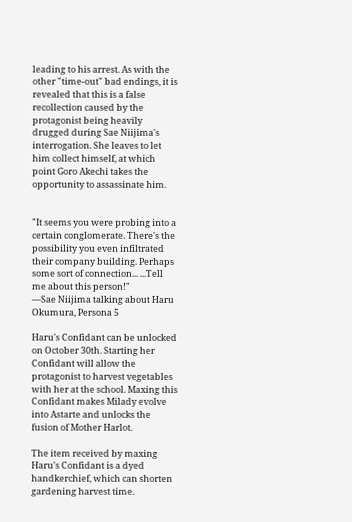leading to his arrest. As with the other "time-out" bad endings, it is revealed that this is a false recollection caused by the protagonist being heavily drugged during Sae Niijima's interrogation. She leaves to let him collect himself, at which point Goro Akechi takes the opportunity to assassinate him.


"It seems you were probing into a certain conglomerate. There's the possibility you even infiltrated their company building. Perhaps some sort of connection... ...Tell me about this person!"
—Sae Niijima talking about Haru Okumura, Persona 5

Haru's Confidant can be unlocked on October 30th. Starting her Confidant will allow the protagonist to harvest vegetables with her at the school. Maxing this Confidant makes Milady evolve into Astarte and unlocks the fusion of Mother Harlot.

The item received by maxing Haru's Confidant is a dyed handkerchief, which can shorten gardening harvest time.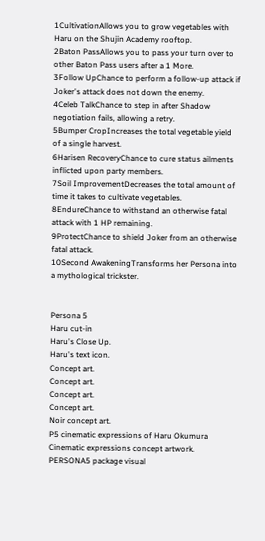1CultivationAllows you to grow vegetables with Haru on the Shujin Academy rooftop.
2Baton PassAllows you to pass your turn over to other Baton Pass users after a 1 More.
3Follow UpChance to perform a follow-up attack if Joker's attack does not down the enemy.
4Celeb TalkChance to step in after Shadow negotiation fails, allowing a retry.
5Bumper CropIncreases the total vegetable yield of a single harvest.
6Harisen RecoveryChance to cure status ailments inflicted upon party members.
7Soil ImprovementDecreases the total amount of time it takes to cultivate vegetables.
8EndureChance to withstand an otherwise fatal attack with 1 HP remaining.
9ProtectChance to shield Joker from an otherwise fatal attack.
10Second AwakeningTransforms her Persona into a mythological trickster.


Persona 5
Haru cut-in
Haru's Close Up.
Haru's text icon.
Concept art.
Concept art.
Concept art.
Concept art.
Noir concept art.
P5 cinematic expressions of Haru Okumura
Cinematic expressions concept artwork.
PERSONA5 package visual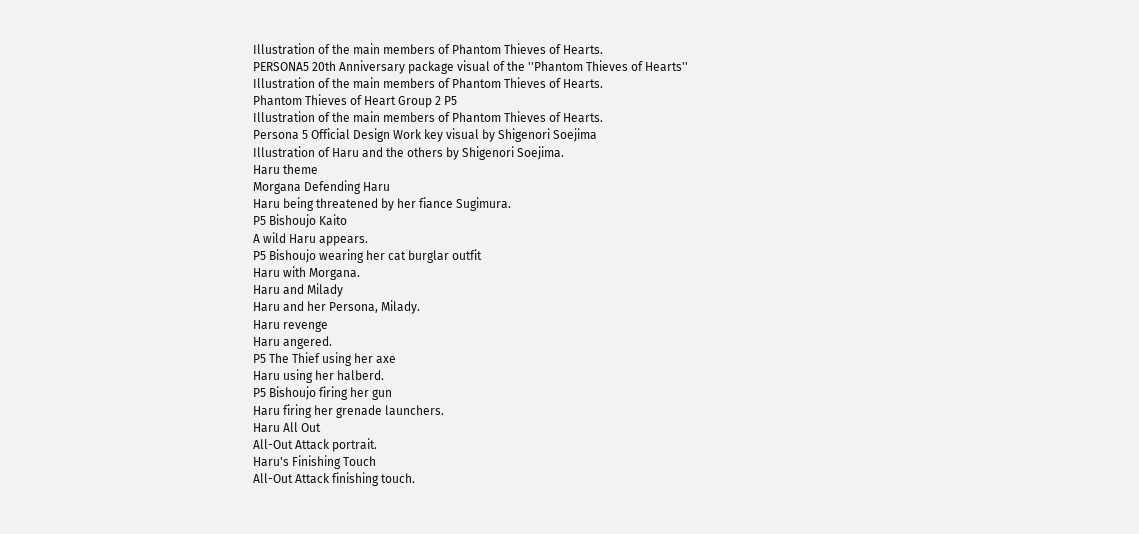Illustration of the main members of Phantom Thieves of Hearts.
PERSONA5 20th Anniversary package visual of the ''Phantom Thieves of Hearts''
Illustration of the main members of Phantom Thieves of Hearts.
Phantom Thieves of Heart Group 2 P5
Illustration of the main members of Phantom Thieves of Hearts.
Persona 5 Official Design Work key visual by Shigenori Soejima
Illustration of Haru and the others by Shigenori Soejima.
Haru theme
Morgana Defending Haru
Haru being threatened by her fiance Sugimura.
P5 Bishoujo Kaito
A wild Haru appears.
P5 Bishoujo wearing her cat burglar outfit
Haru with Morgana.
Haru and Milady
Haru and her Persona, Milady.
Haru revenge
Haru angered.
P5 The Thief using her axe
Haru using her halberd.
P5 Bishoujo firing her gun
Haru firing her grenade launchers.
Haru All Out
All-Out Attack portrait.
Haru's Finishing Touch
All-Out Attack finishing touch.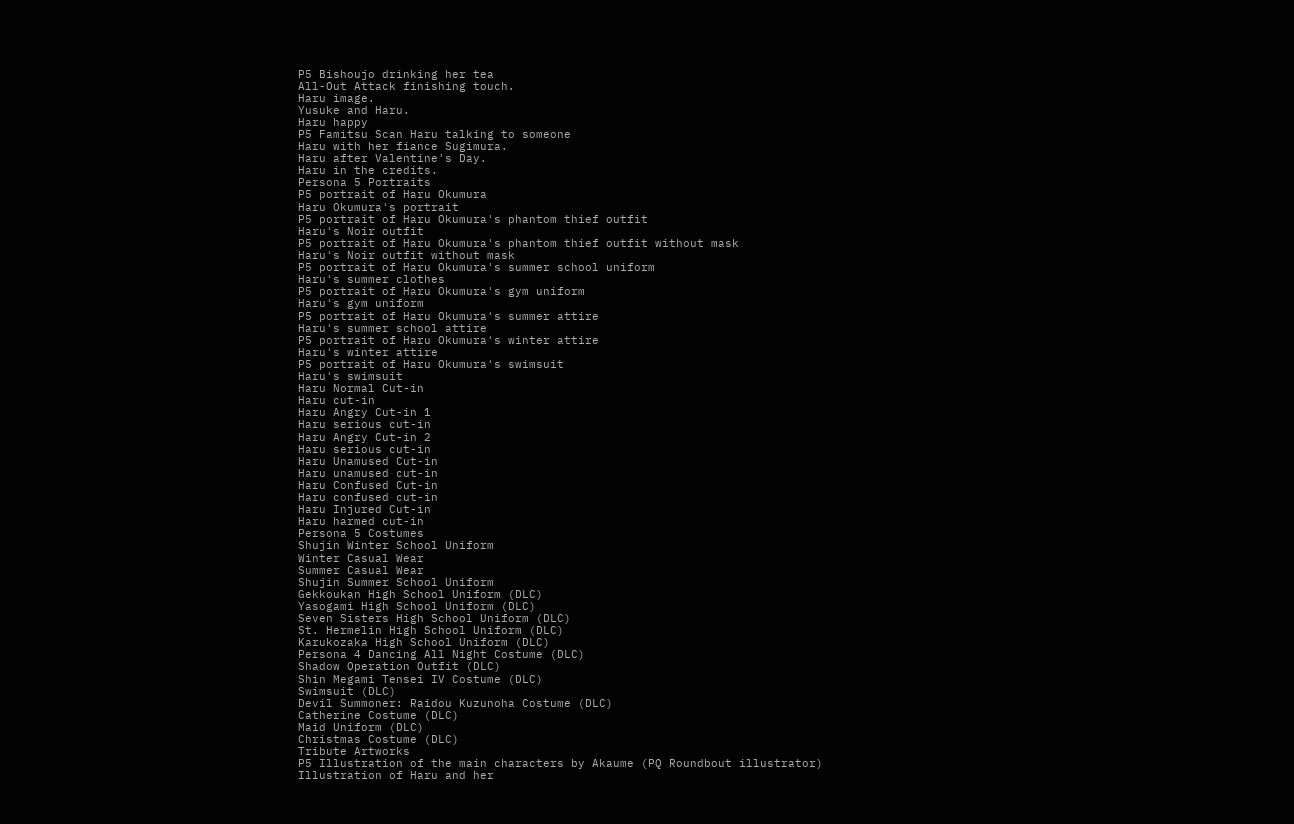P5 Bishoujo drinking her tea
All-Out Attack finishing touch.
Haru image.
Yusuke and Haru.
Haru happy
P5 Famitsu Scan Haru talking to someone
Haru with her fiance Sugimura.
Haru after Valentine's Day.
Haru in the credits.
Persona 5 Portraits
P5 portrait of Haru Okumura
Haru Okumura's portrait
P5 portrait of Haru Okumura's phantom thief outfit
Haru's Noir outfit
P5 portrait of Haru Okumura's phantom thief outfit without mask
Haru's Noir outfit without mask
P5 portrait of Haru Okumura's summer school uniform
Haru's summer clothes
P5 portrait of Haru Okumura's gym uniform
Haru's gym uniform
P5 portrait of Haru Okumura's summer attire
Haru's summer school attire
P5 portrait of Haru Okumura's winter attire
Haru's winter attire
P5 portrait of Haru Okumura's swimsuit
Haru's swimsuit
Haru Normal Cut-in
Haru cut-in
Haru Angry Cut-in 1
Haru serious cut-in
Haru Angry Cut-in 2
Haru serious cut-in
Haru Unamused Cut-in
Haru unamused cut-in
Haru Confused Cut-in
Haru confused cut-in
Haru Injured Cut-in
Haru harmed cut-in
Persona 5 Costumes
Shujin Winter School Uniform
Winter Casual Wear
Summer Casual Wear
Shujin Summer School Uniform
Gekkoukan High School Uniform (DLC)
Yasogami High School Uniform (DLC)
Seven Sisters High School Uniform (DLC)
St. Hermelin High School Uniform (DLC)
Karukozaka High School Uniform (DLC)
Persona 4 Dancing All Night Costume (DLC)
Shadow Operation Outfit (DLC)
Shin Megami Tensei IV Costume (DLC)
Swimsuit (DLC)
Devil Summoner: Raidou Kuzunoha Costume (DLC)
Catherine Costume (DLC)
Maid Uniform (DLC)
Christmas Costume (DLC)
Tribute Artworks
P5 Illustration of the main characters by Akaume (PQ Roundbout illustrator)
Illustration of Haru and her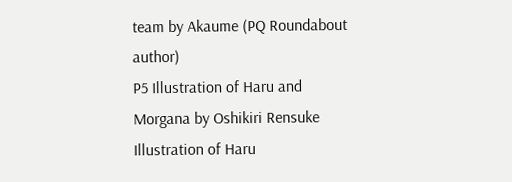team by Akaume (PQ Roundabout author)
P5 Illustration of Haru and Morgana by Oshikiri Rensuke
Illustration of Haru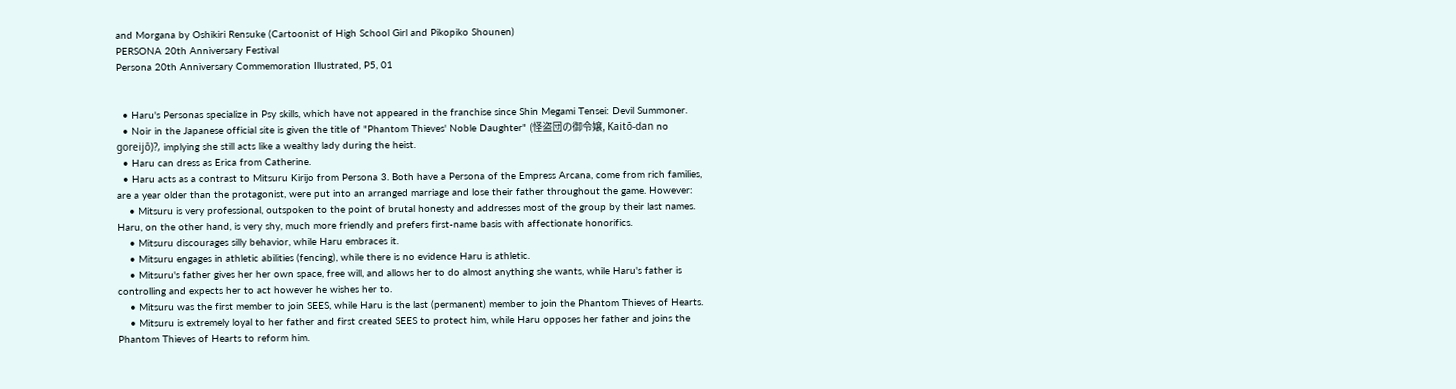and Morgana by Oshikiri Rensuke (Cartoonist of High School Girl and Pikopiko Shounen)
PERSONA 20th Anniversary Festival
Persona 20th Anniversary Commemoration Illustrated, P5, 01


  • Haru's Personas specialize in Psy skills, which have not appeared in the franchise since Shin Megami Tensei: Devil Summoner.
  • Noir in the Japanese official site is given the title of "Phantom Thieves' Noble Daughter" (怪盗団の御令嬢, Kaitō-dan no goreijō)?, implying she still acts like a wealthy lady during the heist.
  • Haru can dress as Erica from Catherine.
  • Haru acts as a contrast to Mitsuru Kirijo from Persona 3. Both have a Persona of the Empress Arcana, come from rich families, are a year older than the protagonist, were put into an arranged marriage and lose their father throughout the game. However:
    • Mitsuru is very professional, outspoken to the point of brutal honesty and addresses most of the group by their last names. Haru, on the other hand, is very shy, much more friendly and prefers first-name basis with affectionate honorifics.
    • Mitsuru discourages silly behavior, while Haru embraces it.
    • Mitsuru engages in athletic abilities (fencing), while there is no evidence Haru is athletic.
    • Mitsuru's father gives her her own space, free will, and allows her to do almost anything she wants, while Haru's father is controlling and expects her to act however he wishes her to.
    • Mitsuru was the first member to join SEES, while Haru is the last (permanent) member to join the Phantom Thieves of Hearts.
    • Mitsuru is extremely loyal to her father and first created SEES to protect him, while Haru opposes her father and joins the Phantom Thieves of Hearts to reform him.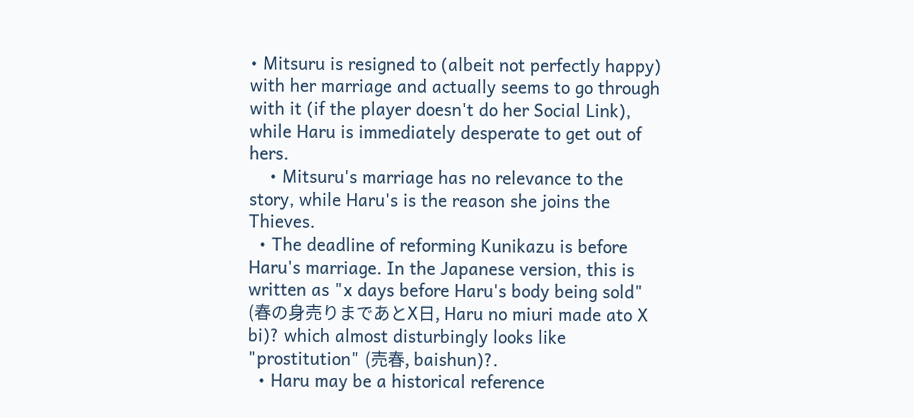• Mitsuru is resigned to (albeit not perfectly happy) with her marriage and actually seems to go through with it (if the player doesn't do her Social Link), while Haru is immediately desperate to get out of hers.
    • Mitsuru's marriage has no relevance to the story, while Haru's is the reason she joins the Thieves.
  • The deadline of reforming Kunikazu is before Haru's marriage. In the Japanese version, this is written as "x days before Haru's body being sold" (春の身売りまであとX日, Haru no miuri made ato X bi)? which almost disturbingly looks like "prostitution" (売春, baishun)?.
  • Haru may be a historical reference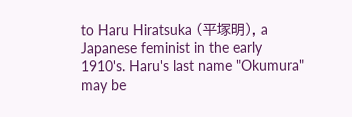to Haru Hiratsuka (平塚明), a Japanese feminist in the early 1910's. Haru's last name "Okumura" may be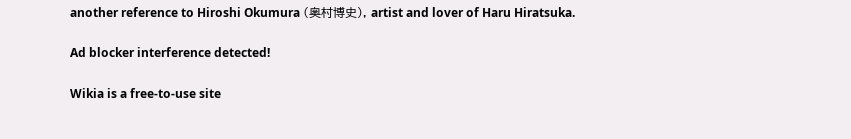another reference to Hiroshi Okumura (奥村博史), artist and lover of Haru Hiratsuka.

Ad blocker interference detected!

Wikia is a free-to-use site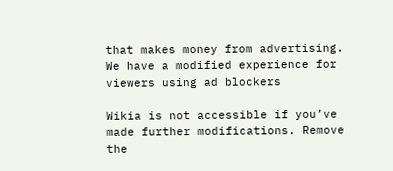that makes money from advertising. We have a modified experience for viewers using ad blockers

Wikia is not accessible if you’ve made further modifications. Remove the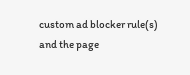custom ad blocker rule(s) and the page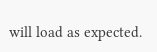will load as expected.